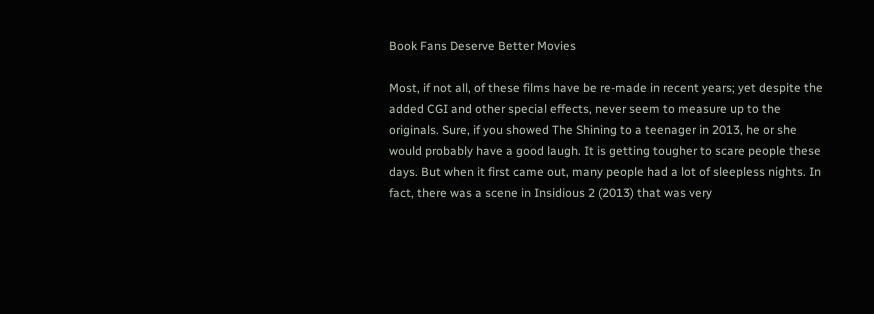Book Fans Deserve Better Movies

Most, if not all, of these films have be re-made in recent years; yet despite the added CGI and other special effects, never seem to measure up to the originals. Sure, if you showed The Shining to a teenager in 2013, he or she would probably have a good laugh. It is getting tougher to scare people these days. But when it first came out, many people had a lot of sleepless nights. In fact, there was a scene in Insidious 2 (2013) that was very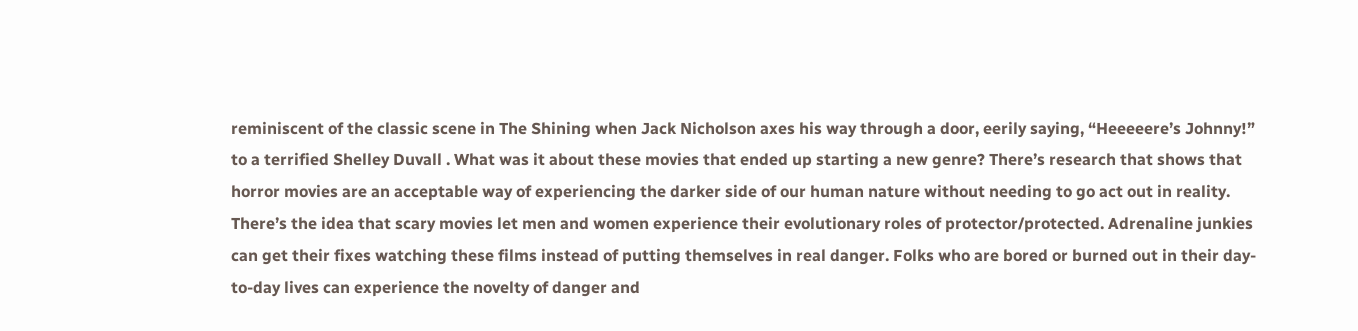reminiscent of the classic scene in The Shining when Jack Nicholson axes his way through a door, eerily saying, “Heeeeere’s Johnny!” to a terrified Shelley Duvall . What was it about these movies that ended up starting a new genre? There’s research that shows that horror movies are an acceptable way of experiencing the darker side of our human nature without needing to go act out in reality. There’s the idea that scary movies let men and women experience their evolutionary roles of protector/protected. Adrenaline junkies can get their fixes watching these films instead of putting themselves in real danger. Folks who are bored or burned out in their day-to-day lives can experience the novelty of danger and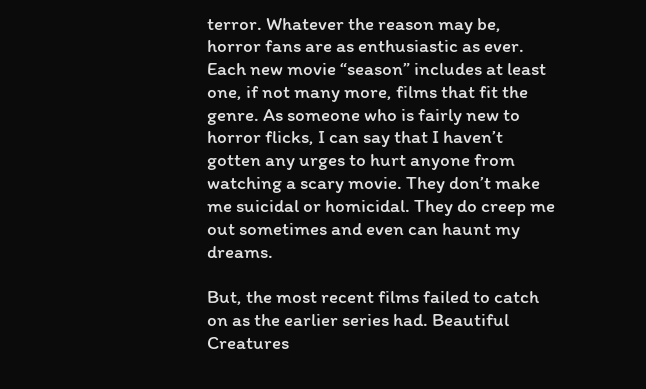terror. Whatever the reason may be, horror fans are as enthusiastic as ever. Each new movie “season” includes at least one, if not many more, films that fit the genre. As someone who is fairly new to horror flicks, I can say that I haven’t gotten any urges to hurt anyone from watching a scary movie. They don’t make me suicidal or homicidal. They do creep me out sometimes and even can haunt my dreams.

But, the most recent films failed to catch on as the earlier series had. Beautiful Creatures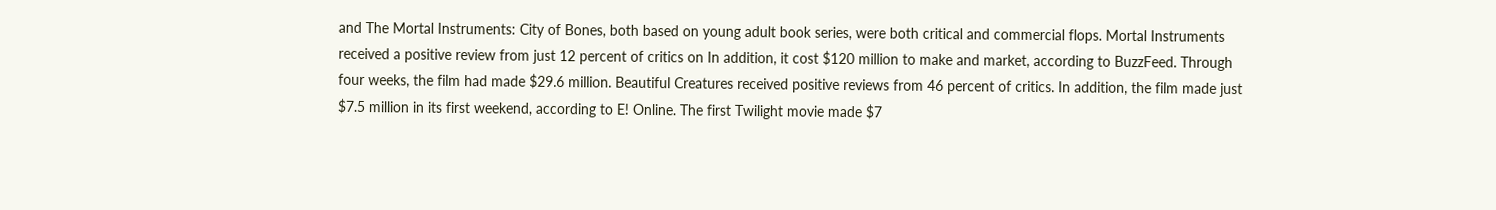and The Mortal Instruments: City of Bones, both based on young adult book series, were both critical and commercial flops. Mortal Instruments received a positive review from just 12 percent of critics on In addition, it cost $120 million to make and market, according to BuzzFeed. Through four weeks, the film had made $29.6 million. Beautiful Creatures received positive reviews from 46 percent of critics. In addition, the film made just $7.5 million in its first weekend, according to E! Online. The first Twilight movie made $7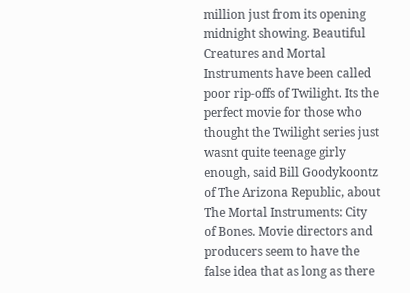million just from its opening midnight showing. Beautiful Creatures and Mortal Instruments have been called poor rip-offs of Twilight. Its the perfect movie for those who thought the Twilight series just wasnt quite teenage girly enough, said Bill Goodykoontz of The Arizona Republic, about The Mortal Instruments: City of Bones. Movie directors and producers seem to have the false idea that as long as there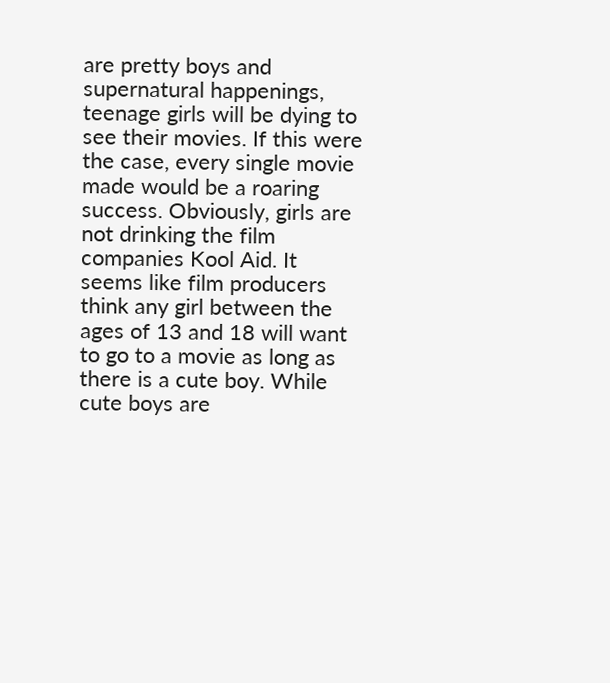are pretty boys and supernatural happenings, teenage girls will be dying to see their movies. If this were the case, every single movie made would be a roaring success. Obviously, girls are not drinking the film companies Kool Aid. It seems like film producers think any girl between the ages of 13 and 18 will want to go to a movie as long as there is a cute boy. While cute boys are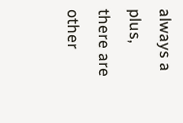always a plus, there are other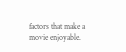factors that make a movie enjoyable.